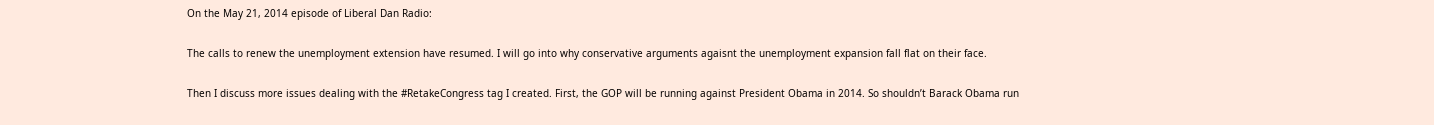On the May 21, 2014 episode of Liberal Dan Radio:

The calls to renew the unemployment extension have resumed. I will go into why conservative arguments agaisnt the unemployment expansion fall flat on their face.

Then I discuss more issues dealing with the #RetakeCongress tag I created. First, the GOP will be running against President Obama in 2014. So shouldn’t Barack Obama run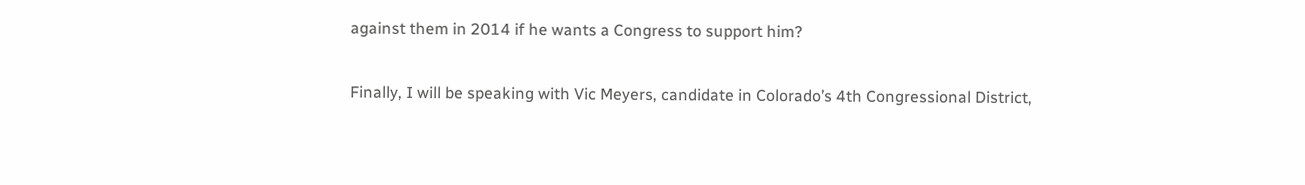against them in 2014 if he wants a Congress to support him?

Finally, I will be speaking with Vic Meyers, candidate in Colorado’s 4th Congressional District,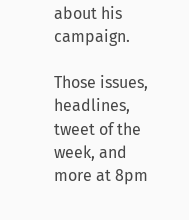about his campaign.

Those issues, headlines, tweet of the week, and more at 8pm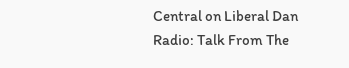Central on Liberal Dan Radio: Talk From The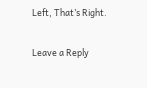Left, That’s Right.

Leave a Reply